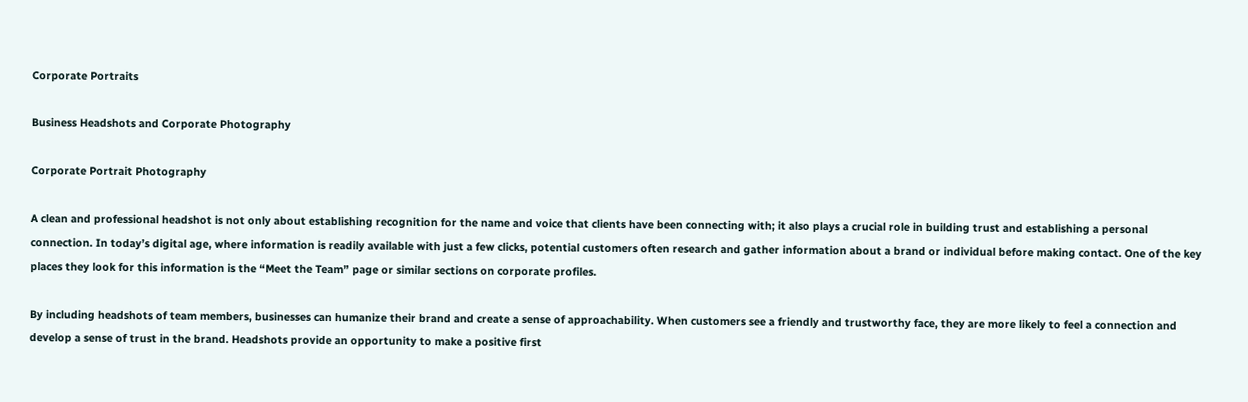Corporate Portraits

Business Headshots and Corporate Photography

Corporate Portrait Photography

A clean and professional headshot is not only about establishing recognition for the name and voice that clients have been connecting with; it also plays a crucial role in building trust and establishing a personal connection. In today’s digital age, where information is readily available with just a few clicks, potential customers often research and gather information about a brand or individual before making contact. One of the key places they look for this information is the “Meet the Team” page or similar sections on corporate profiles.

By including headshots of team members, businesses can humanize their brand and create a sense of approachability. When customers see a friendly and trustworthy face, they are more likely to feel a connection and develop a sense of trust in the brand. Headshots provide an opportunity to make a positive first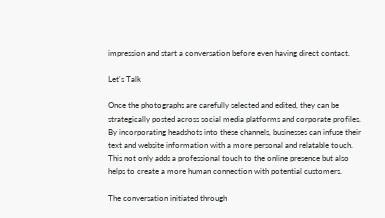impression and start a conversation before even having direct contact.

Let's Talk

Once the photographs are carefully selected and edited, they can be strategically posted across social media platforms and corporate profiles. By incorporating headshots into these channels, businesses can infuse their text and website information with a more personal and relatable touch. This not only adds a professional touch to the online presence but also helps to create a more human connection with potential customers.

The conversation initiated through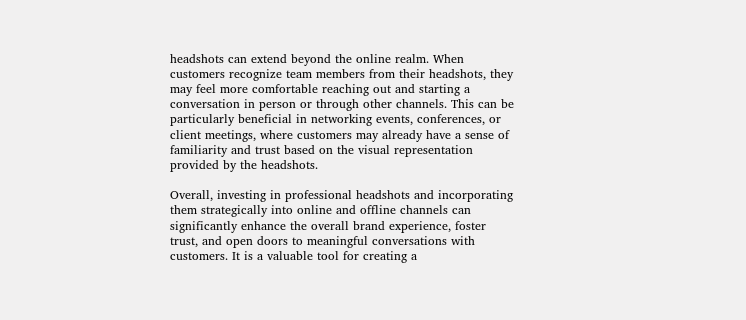headshots can extend beyond the online realm. When customers recognize team members from their headshots, they may feel more comfortable reaching out and starting a conversation in person or through other channels. This can be particularly beneficial in networking events, conferences, or client meetings, where customers may already have a sense of familiarity and trust based on the visual representation provided by the headshots.

Overall, investing in professional headshots and incorporating them strategically into online and offline channels can significantly enhance the overall brand experience, foster trust, and open doors to meaningful conversations with customers. It is a valuable tool for creating a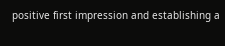positive first impression and establishing a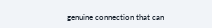genuine connection that can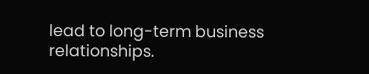lead to long-term business relationships.